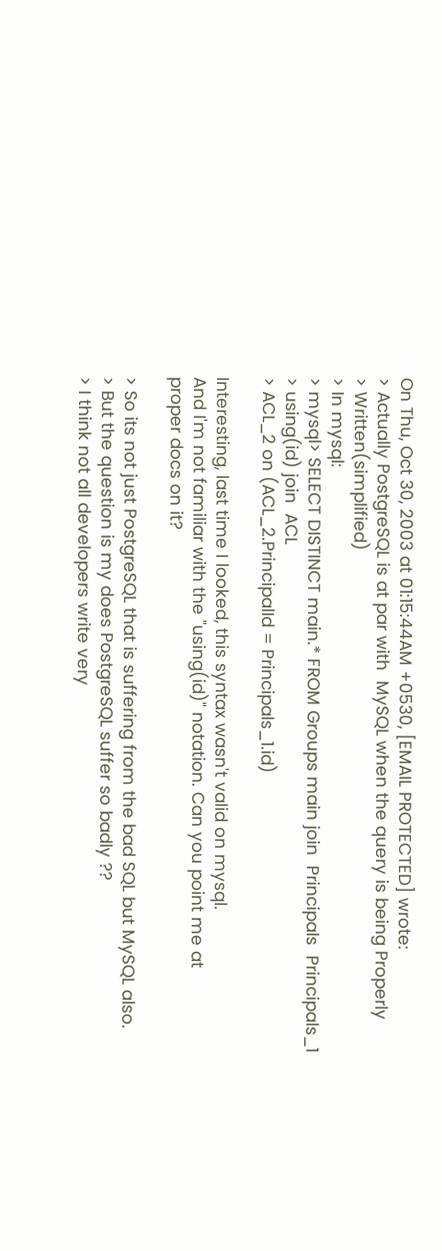On Thu, Oct 30, 2003 at 01:15:44AM +0530, [EMAIL PROTECTED] wrote:
> Actually PostgreSQL is at par with  MySQL when the query is being Properly
> Written(simplified)
> In mysql:
> mysql> SELECT DISTINCT main.* FROM Groups main join  Principals  Principals_1
> using(id) join  ACL
> ACL_2 on (ACL_2.PrincipalId = Principals_1.id)

Interesting, last time I looked, this syntax wasn't valid on mysql.
And I'm not familiar with the "using(id)" notation. Can you point me at
proper docs on it?

> So its not just PostgreSQL that is suffering from the bad SQL but MySQL also.
> But the question is my does PostgreSQL suffer so badly ??
> I think not all developers write very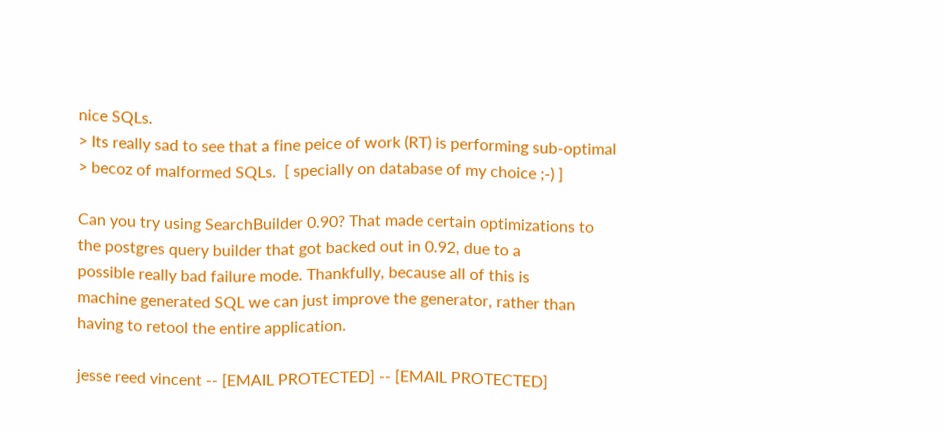nice SQLs.
> Its really sad to see that a fine peice of work (RT) is performing sub-optimal
> becoz of malformed SQLs.  [ specially on database of my choice ;-) ]

Can you try using SearchBuilder 0.90? That made certain optimizations to
the postgres query builder that got backed out in 0.92, due to a
possible really bad failure mode. Thankfully, because all of this is
machine generated SQL we can just improve the generator, rather than
having to retool the entire application.

jesse reed vincent -- [EMAIL PROTECTED] -- [EMAIL PROTECTED]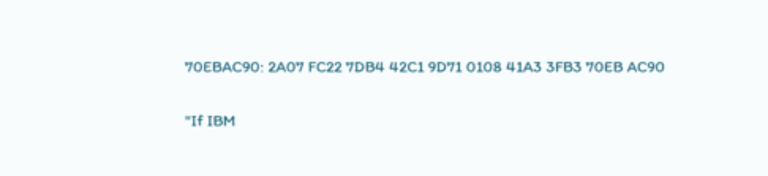70EBAC90: 2A07 FC22 7DB4 42C1 9D71 0108 41A3 3FB3 70EB AC90

"If IBM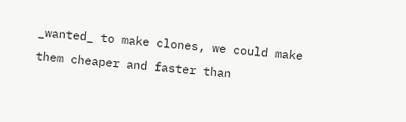_wanted_ to make clones, we could make them cheaper and faster than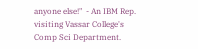anyone else!"  - An IBM Rep. visiting Vassar College's Comp Sci Department.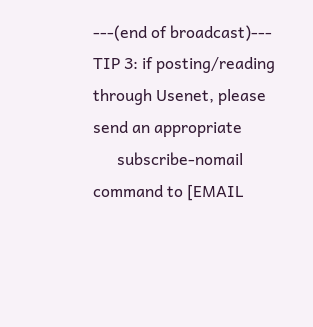---(end of broadcast)---
TIP 3: if posting/reading through Usenet, please send an appropriate
      subscribe-nomail command to [EMAIL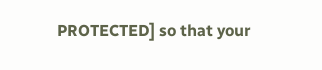PROTECTED] so that your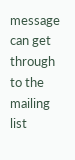message can get through to the mailing list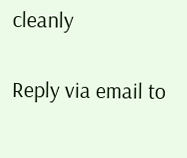cleanly

Reply via email to